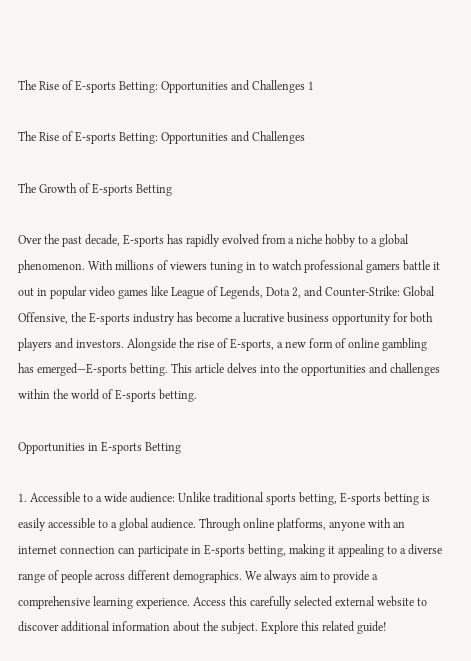The Rise of E-sports Betting: Opportunities and Challenges 1

The Rise of E-sports Betting: Opportunities and Challenges

The Growth of E-sports Betting

Over the past decade, E-sports has rapidly evolved from a niche hobby to a global phenomenon. With millions of viewers tuning in to watch professional gamers battle it out in popular video games like League of Legends, Dota 2, and Counter-Strike: Global Offensive, the E-sports industry has become a lucrative business opportunity for both players and investors. Alongside the rise of E-sports, a new form of online gambling has emerged—E-sports betting. This article delves into the opportunities and challenges within the world of E-sports betting.

Opportunities in E-sports Betting

1. Accessible to a wide audience: Unlike traditional sports betting, E-sports betting is easily accessible to a global audience. Through online platforms, anyone with an internet connection can participate in E-sports betting, making it appealing to a diverse range of people across different demographics. We always aim to provide a comprehensive learning experience. Access this carefully selected external website to discover additional information about the subject. Explore this related guide!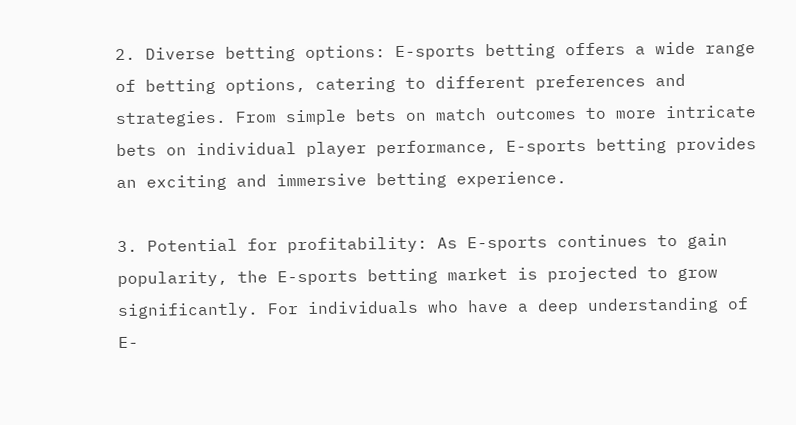2. Diverse betting options: E-sports betting offers a wide range of betting options, catering to different preferences and strategies. From simple bets on match outcomes to more intricate bets on individual player performance, E-sports betting provides an exciting and immersive betting experience.

3. Potential for profitability: As E-sports continues to gain popularity, the E-sports betting market is projected to grow significantly. For individuals who have a deep understanding of E-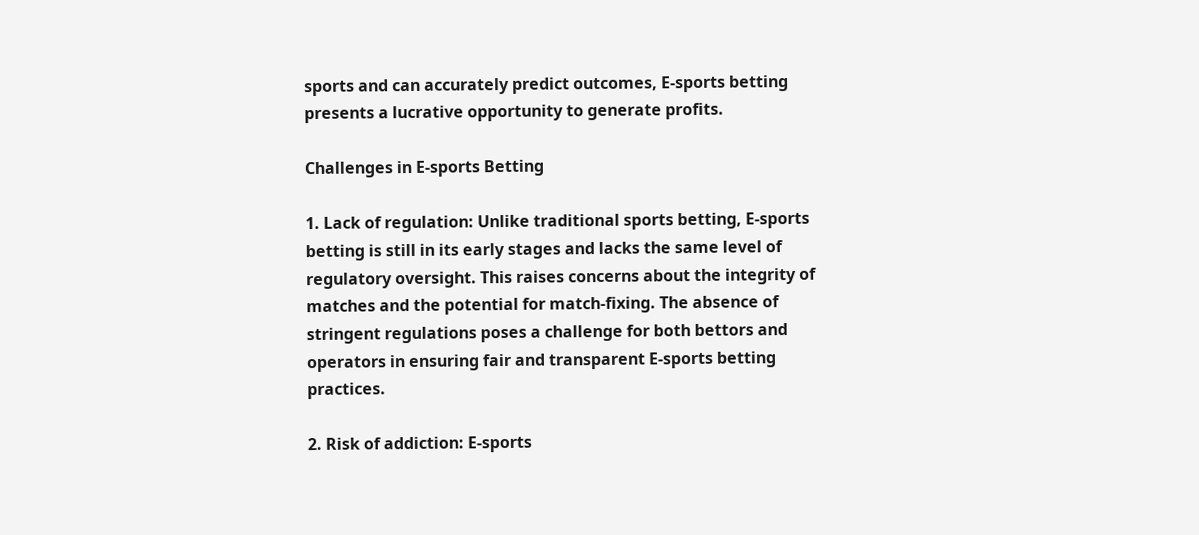sports and can accurately predict outcomes, E-sports betting presents a lucrative opportunity to generate profits.

Challenges in E-sports Betting

1. Lack of regulation: Unlike traditional sports betting, E-sports betting is still in its early stages and lacks the same level of regulatory oversight. This raises concerns about the integrity of matches and the potential for match-fixing. The absence of stringent regulations poses a challenge for both bettors and operators in ensuring fair and transparent E-sports betting practices.

2. Risk of addiction: E-sports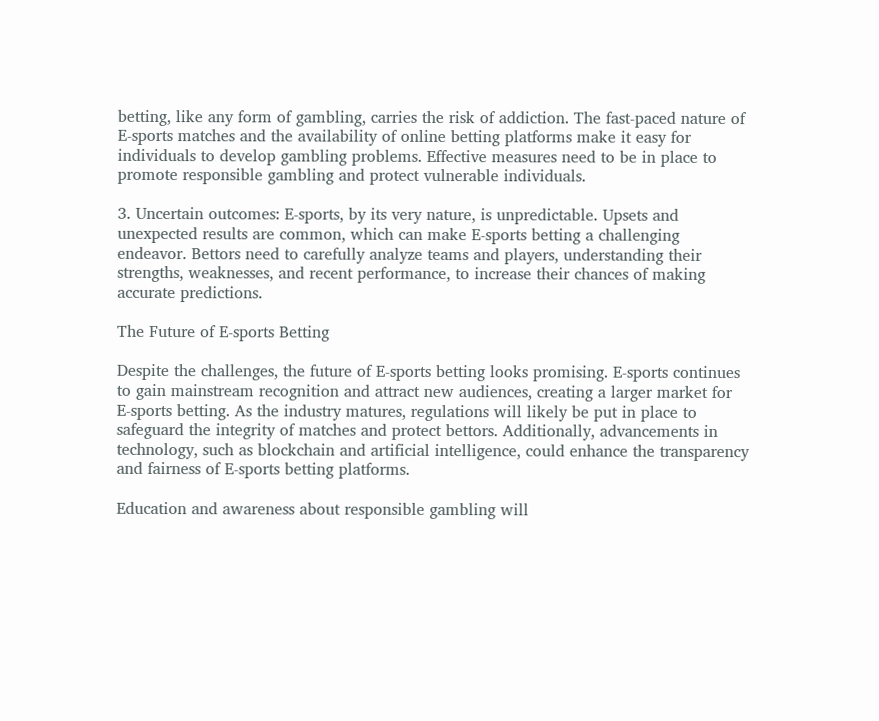betting, like any form of gambling, carries the risk of addiction. The fast-paced nature of E-sports matches and the availability of online betting platforms make it easy for individuals to develop gambling problems. Effective measures need to be in place to promote responsible gambling and protect vulnerable individuals.

3. Uncertain outcomes: E-sports, by its very nature, is unpredictable. Upsets and unexpected results are common, which can make E-sports betting a challenging endeavor. Bettors need to carefully analyze teams and players, understanding their strengths, weaknesses, and recent performance, to increase their chances of making accurate predictions.

The Future of E-sports Betting

Despite the challenges, the future of E-sports betting looks promising. E-sports continues to gain mainstream recognition and attract new audiences, creating a larger market for E-sports betting. As the industry matures, regulations will likely be put in place to safeguard the integrity of matches and protect bettors. Additionally, advancements in technology, such as blockchain and artificial intelligence, could enhance the transparency and fairness of E-sports betting platforms.

Education and awareness about responsible gambling will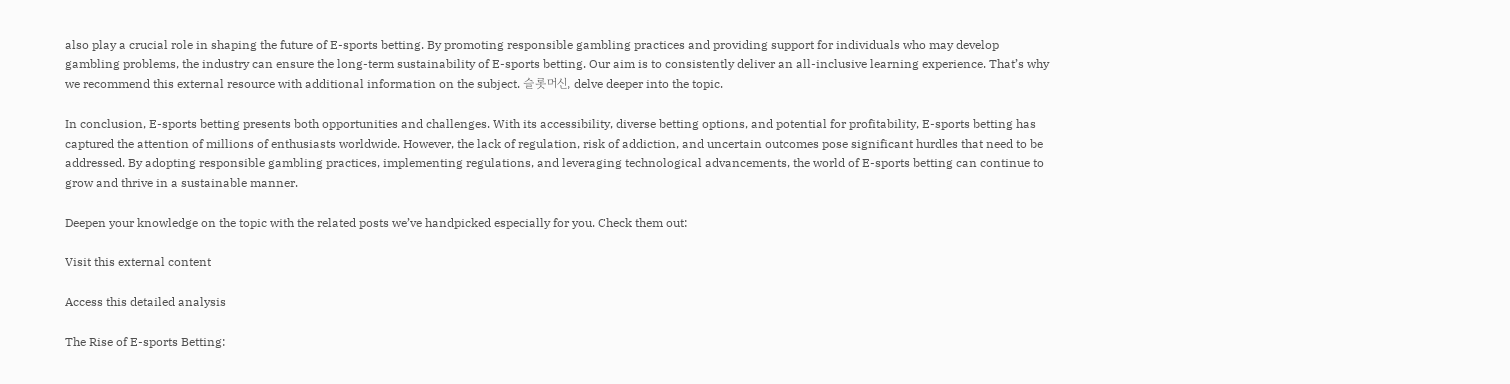also play a crucial role in shaping the future of E-sports betting. By promoting responsible gambling practices and providing support for individuals who may develop gambling problems, the industry can ensure the long-term sustainability of E-sports betting. Our aim is to consistently deliver an all-inclusive learning experience. That’s why we recommend this external resource with additional information on the subject. 슬롯머신, delve deeper into the topic.

In conclusion, E-sports betting presents both opportunities and challenges. With its accessibility, diverse betting options, and potential for profitability, E-sports betting has captured the attention of millions of enthusiasts worldwide. However, the lack of regulation, risk of addiction, and uncertain outcomes pose significant hurdles that need to be addressed. By adopting responsible gambling practices, implementing regulations, and leveraging technological advancements, the world of E-sports betting can continue to grow and thrive in a sustainable manner.

Deepen your knowledge on the topic with the related posts we’ve handpicked especially for you. Check them out:

Visit this external content

Access this detailed analysis

The Rise of E-sports Betting: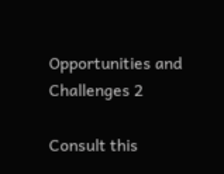Opportunities and Challenges 2

Consult this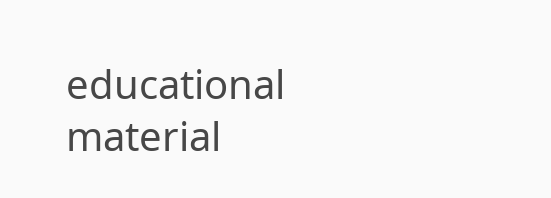educational material